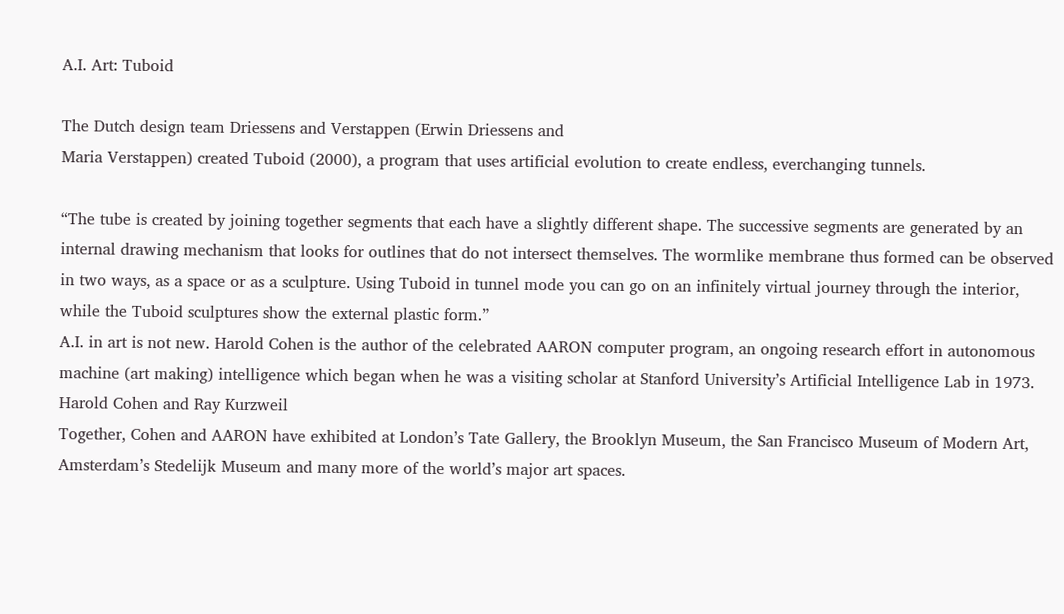A.I. Art: Tuboid

The Dutch design team Driessens and Verstappen (Erwin Driessens and
Maria Verstappen) created Tuboid (2000), a program that uses artificial evolution to create endless, everchanging tunnels.

“The tube is created by joining together segments that each have a slightly different shape. The successive segments are generated by an internal drawing mechanism that looks for outlines that do not intersect themselves. The wormlike membrane thus formed can be observed in two ways, as a space or as a sculpture. Using Tuboid in tunnel mode you can go on an infinitely virtual journey through the interior, while the Tuboid sculptures show the external plastic form.”
A.I. in art is not new. Harold Cohen is the author of the celebrated AARON computer program, an ongoing research effort in autonomous machine (art making) intelligence which began when he was a visiting scholar at Stanford University’s Artificial Intelligence Lab in 1973. Harold Cohen and Ray Kurzweil
Together, Cohen and AARON have exhibited at London’s Tate Gallery, the Brooklyn Museum, the San Francisco Museum of Modern Art, Amsterdam’s Stedelijk Museum and many more of the world’s major art spaces.